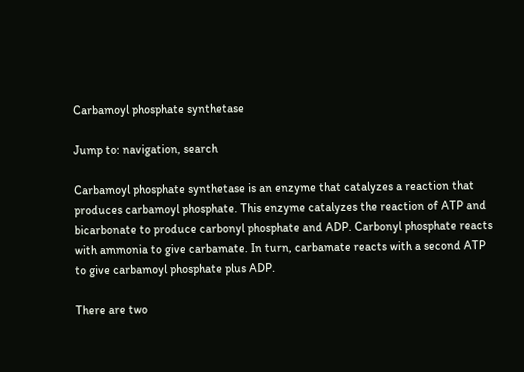Carbamoyl phosphate synthetase

Jump to: navigation, search

Carbamoyl phosphate synthetase is an enzyme that catalyzes a reaction that produces carbamoyl phosphate. This enzyme catalyzes the reaction of ATP and bicarbonate to produce carbonyl phosphate and ADP. Carbonyl phosphate reacts with ammonia to give carbamate. In turn, carbamate reacts with a second ATP to give carbamoyl phosphate plus ADP.

There are two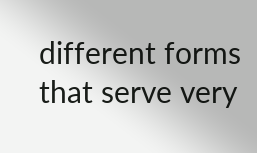different forms that serve very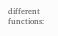different functions: